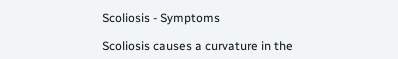Scoliosis - Symptoms

Scoliosis causes a curvature in the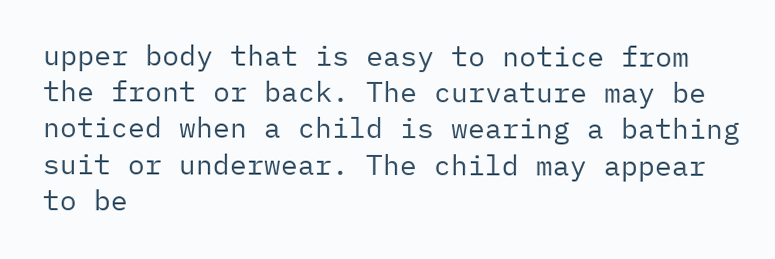upper body that is easy to notice from the front or back. The curvature may be noticed when a child is wearing a bathing suit or underwear. The child may appear to be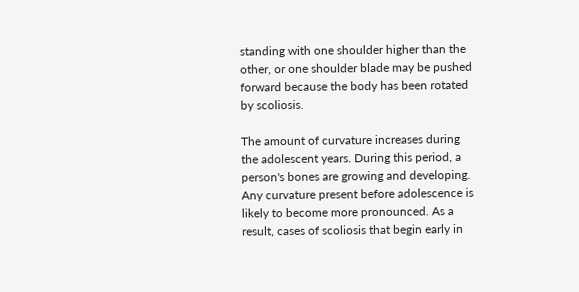standing with one shoulder higher than the other, or one shoulder blade may be pushed forward because the body has been rotated by scoliosis.

The amount of curvature increases during the adolescent years. During this period, a person's bones are growing and developing. Any curvature present before adolescence is likely to become more pronounced. As a result, cases of scoliosis that begin early in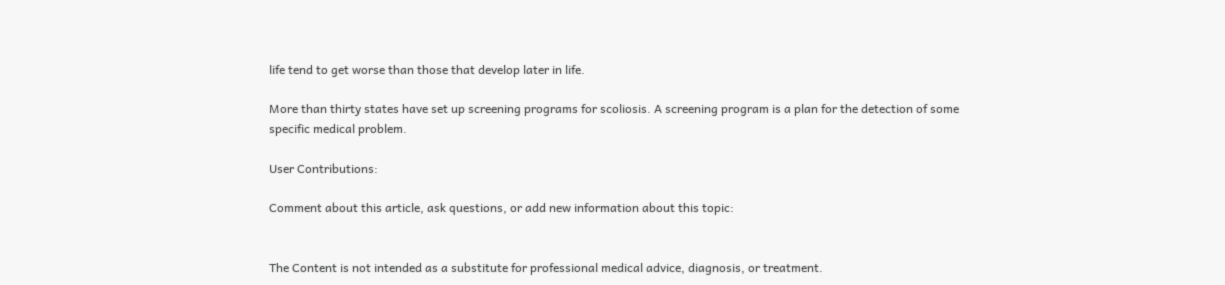life tend to get worse than those that develop later in life.

More than thirty states have set up screening programs for scoliosis. A screening program is a plan for the detection of some specific medical problem.

User Contributions:

Comment about this article, ask questions, or add new information about this topic:


The Content is not intended as a substitute for professional medical advice, diagnosis, or treatment.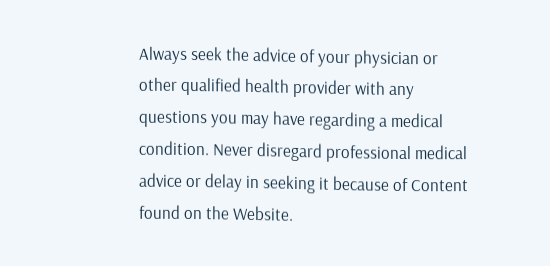Always seek the advice of your physician or other qualified health provider with any questions you may have regarding a medical condition. Never disregard professional medical advice or delay in seeking it because of Content found on the Website.